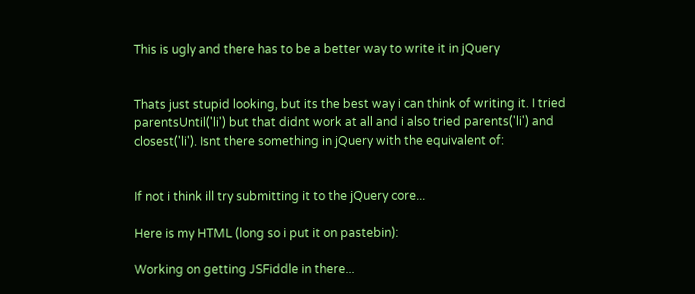This is ugly and there has to be a better way to write it in jQuery


Thats just stupid looking, but its the best way i can think of writing it. I tried parentsUntil('li') but that didnt work at all and i also tried parents('li') and closest('li'). Isnt there something in jQuery with the equivalent of:


If not i think ill try submitting it to the jQuery core...

Here is my HTML (long so i put it on pastebin):

Working on getting JSFiddle in there...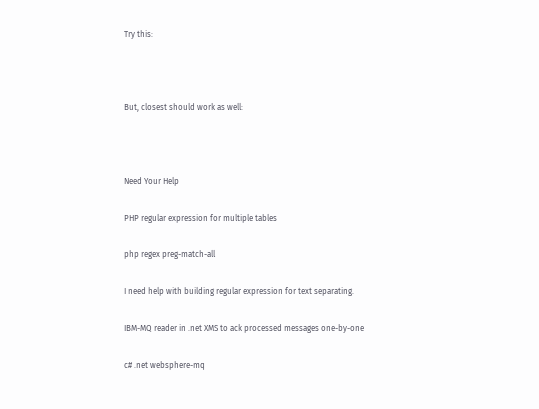Try this:



But, closest should work as well:



Need Your Help

PHP regular expression for multiple tables

php regex preg-match-all

I need help with building regular expression for text separating.

IBM-MQ reader in .net XMS to ack processed messages one-by-one

c# .net websphere-mq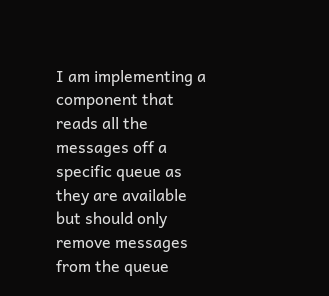I am implementing a component that reads all the messages off a specific queue as they are available but should only remove messages from the queue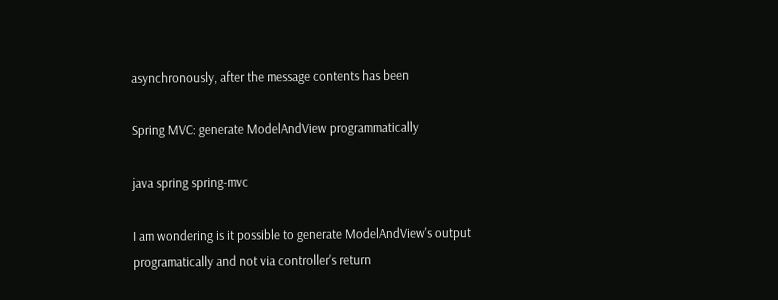asynchronously, after the message contents has been

Spring MVC: generate ModelAndView programmatically

java spring spring-mvc

I am wondering is it possible to generate ModelAndView's output programatically and not via controller's return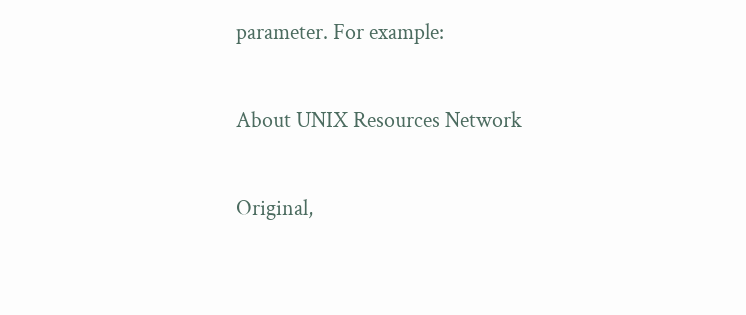parameter. For example:

About UNIX Resources Network

Original,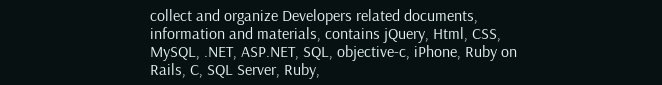collect and organize Developers related documents, information and materials, contains jQuery, Html, CSS, MySQL, .NET, ASP.NET, SQL, objective-c, iPhone, Ruby on Rails, C, SQL Server, Ruby,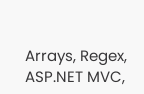Arrays, Regex, ASP.NET MVC,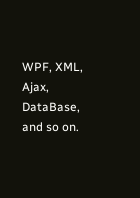WPF, XML, Ajax, DataBase, and so on.